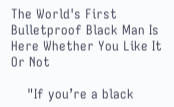The World's First Bulletproof Black Man Is Here Whether You Like It Or Not

    "If you’re a black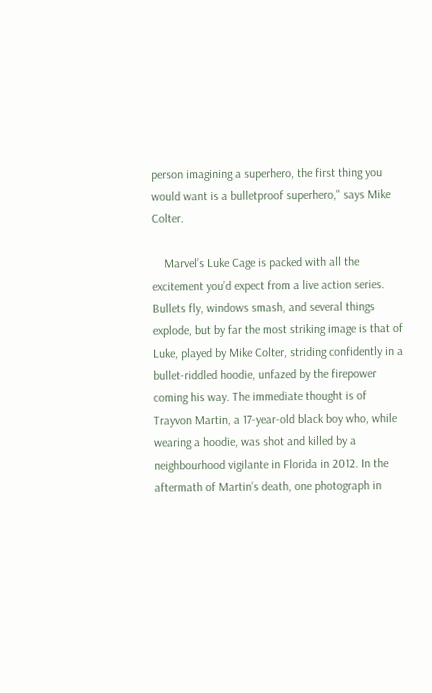person imagining a superhero, the first thing you would want is a bulletproof superhero," says Mike Colter.

    Marvel’s Luke Cage is packed with all the excitement you’d expect from a live action series. Bullets fly, windows smash, and several things explode, but by far the most striking image is that of Luke, played by Mike Colter, striding confidently in a bullet-riddled hoodie, unfazed by the firepower coming his way. The immediate thought is of Trayvon Martin, a 17-year-old black boy who, while wearing a hoodie, was shot and killed by a neighbourhood vigilante in Florida in 2012. In the aftermath of Martin’s death, one photograph in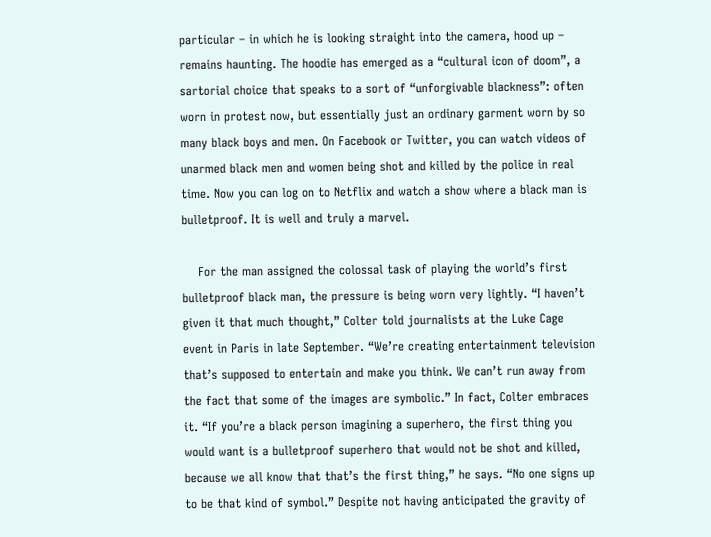particular – in which he is looking straight into the camera, hood up – remains haunting. The hoodie has emerged as a “cultural icon of doom”, a sartorial choice that speaks to a sort of “unforgivable blackness”: often worn in protest now, but essentially just an ordinary garment worn by so many black boys and men. On Facebook or Twitter, you can watch videos of unarmed black men and women being shot and killed by the police in real time. Now you can log on to Netflix and watch a show where a black man is bulletproof. It is well and truly a marvel.

    For the man assigned the colossal task of playing the world’s first bulletproof black man, the pressure is being worn very lightly. “I haven’t given it that much thought,” Colter told journalists at the Luke Cage event in Paris in late September. “We’re creating entertainment television that’s supposed to entertain and make you think. We can’t run away from the fact that some of the images are symbolic.” In fact, Colter embraces it. “If you’re a black person imagining a superhero, the first thing you would want is a bulletproof superhero that would not be shot and killed, because we all know that that’s the first thing,” he says. “No one signs up to be that kind of symbol.” Despite not having anticipated the gravity of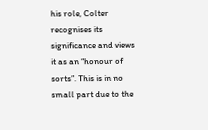his role, Colter recognises its significance and views it as an “honour of sorts”. This is in no small part due to the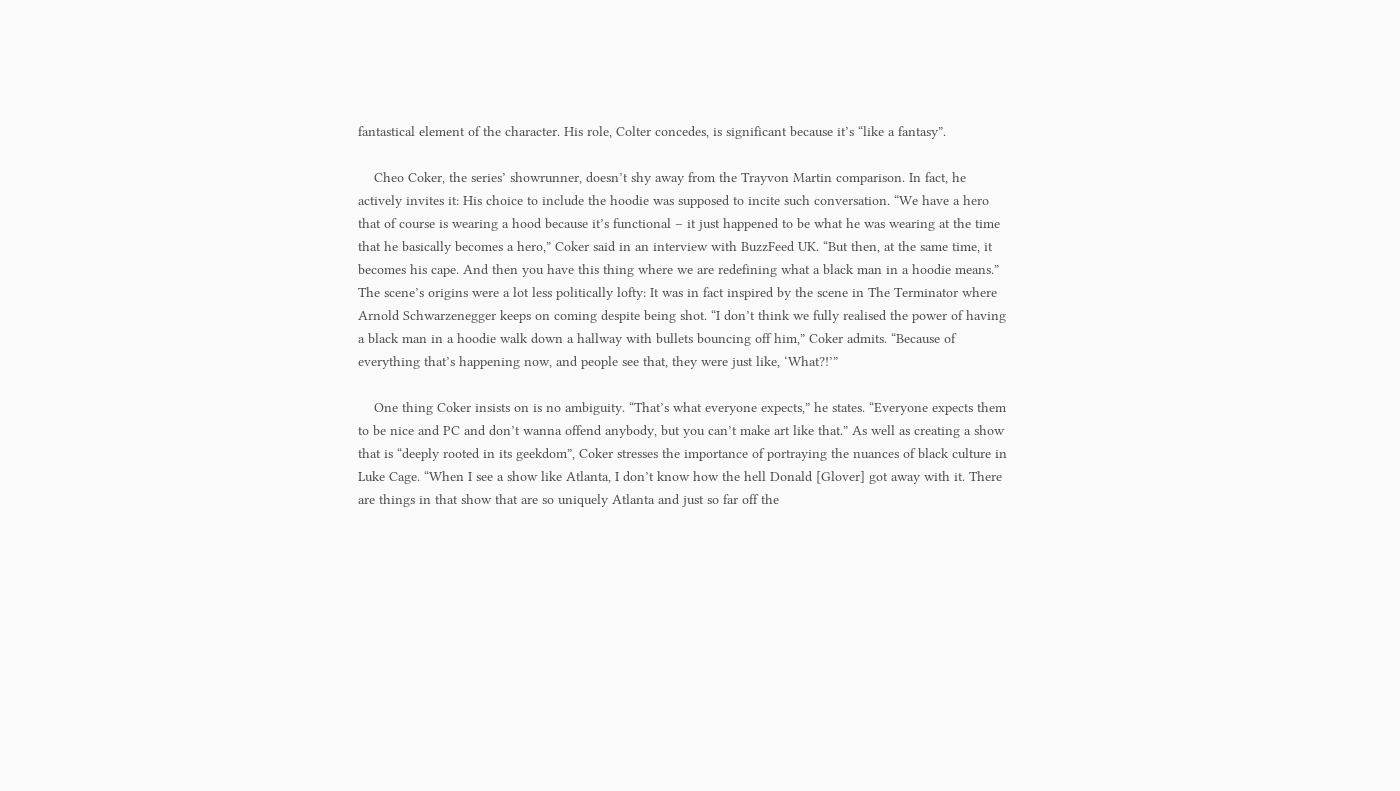fantastical element of the character. His role, Colter concedes, is significant because it’s “like a fantasy”.

    Cheo Coker, the series’ showrunner, doesn’t shy away from the Trayvon Martin comparison. In fact, he actively invites it: His choice to include the hoodie was supposed to incite such conversation. “We have a hero that of course is wearing a hood because it’s functional – it just happened to be what he was wearing at the time that he basically becomes a hero,” Coker said in an interview with BuzzFeed UK. “But then, at the same time, it becomes his cape. And then you have this thing where we are redefining what a black man in a hoodie means.” The scene’s origins were a lot less politically lofty: It was in fact inspired by the scene in The Terminator where Arnold Schwarzenegger keeps on coming despite being shot. “I don’t think we fully realised the power of having a black man in a hoodie walk down a hallway with bullets bouncing off him,” Coker admits. “Because of everything that’s happening now, and people see that, they were just like, ‘What?!’”

    One thing Coker insists on is no ambiguity. “That’s what everyone expects,” he states. “Everyone expects them to be nice and PC and don’t wanna offend anybody, but you can’t make art like that.” As well as creating a show that is “deeply rooted in its geekdom”, Coker stresses the importance of portraying the nuances of black culture in Luke Cage. “When I see a show like Atlanta, I don’t know how the hell Donald [Glover] got away with it. There are things in that show that are so uniquely Atlanta and just so far off the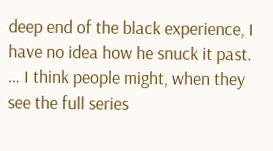deep end of the black experience, I have no idea how he snuck it past. … I think people might, when they see the full series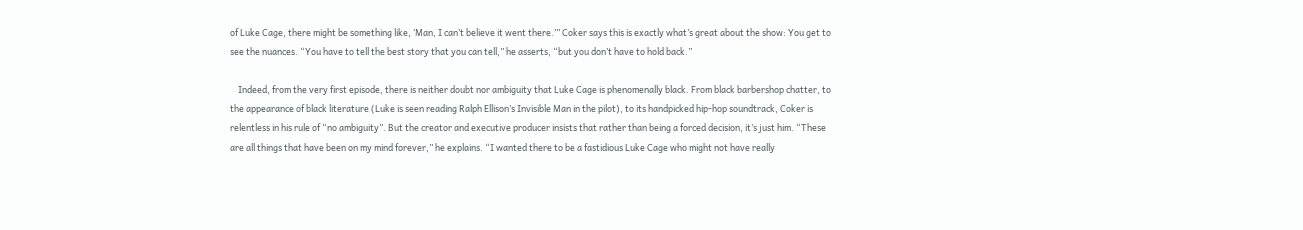of Luke Cage, there might be something like, ‘Man, I can’t believe it went there.’” Coker says this is exactly what’s great about the show: You get to see the nuances. “You have to tell the best story that you can tell,” he asserts, “but you don’t have to hold back.”

    Indeed, from the very first episode, there is neither doubt nor ambiguity that Luke Cage is phenomenally black. From black barbershop chatter, to the appearance of black literature (Luke is seen reading Ralph Ellison’s Invisible Man in the pilot), to its handpicked hip-hop soundtrack, Coker is relentless in his rule of “no ambiguity”. But the creator and executive producer insists that rather than being a forced decision, it’s just him. “These are all things that have been on my mind forever,” he explains. “I wanted there to be a fastidious Luke Cage who might not have really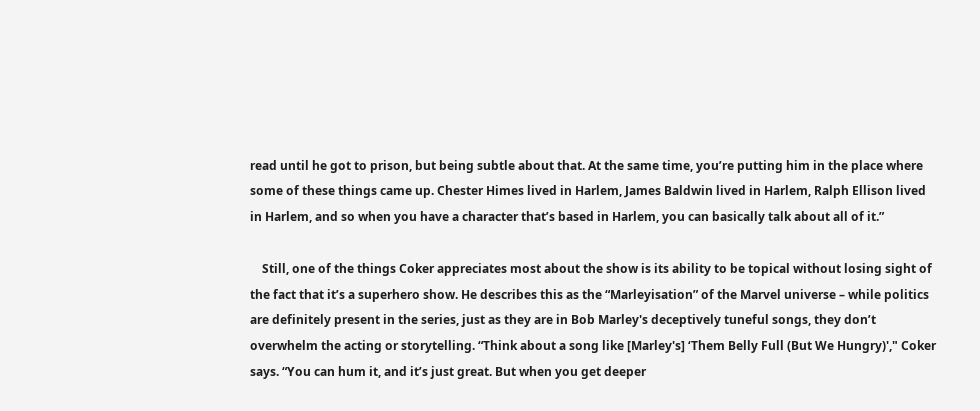read until he got to prison, but being subtle about that. At the same time, you’re putting him in the place where some of these things came up. Chester Himes lived in Harlem, James Baldwin lived in Harlem, Ralph Ellison lived in Harlem, and so when you have a character that’s based in Harlem, you can basically talk about all of it.”

    Still, one of the things Coker appreciates most about the show is its ability to be topical without losing sight of the fact that it’s a superhero show. He describes this as the “Marleyisation” of the Marvel universe – while politics are definitely present in the series, just as they are in Bob Marley's deceptively tuneful songs, they don’t overwhelm the acting or storytelling. “Think about a song like [Marley's] ‘Them Belly Full (But We Hungry)'," Coker says. “You can hum it, and it’s just great. But when you get deeper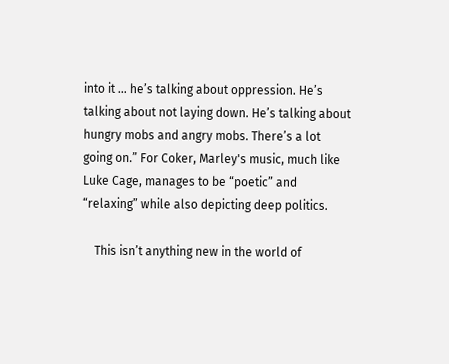into it … he’s talking about oppression. He’s talking about not laying down. He’s talking about hungry mobs and angry mobs. There’s a lot going on.” For Coker, Marley's music, much like Luke Cage, manages to be “poetic” and “relaxing” while also depicting deep politics.

    This isn’t anything new in the world of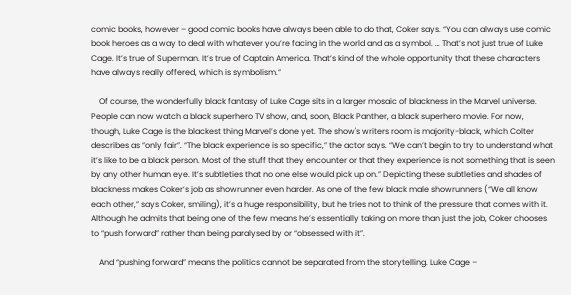comic books, however – good comic books have always been able to do that, Coker says. “You can always use comic book heroes as a way to deal with whatever you’re facing in the world and as a symbol. … That’s not just true of Luke Cage. It’s true of Superman. It’s true of Captain America. That’s kind of the whole opportunity that these characters have always really offered, which is symbolism.”

    Of course, the wonderfully black fantasy of Luke Cage sits in a larger mosaic of blackness in the Marvel universe. People can now watch a black superhero TV show, and, soon, Black Panther, a black superhero movie. For now, though, Luke Cage is the blackest thing Marvel’s done yet. The show's writers room is majority-black, which Colter describes as “only fair”. “The black experience is so specific,” the actor says. “We can’t begin to try to understand what it’s like to be a black person. Most of the stuff that they encounter or that they experience is not something that is seen by any other human eye. It’s subtleties that no one else would pick up on.” Depicting these subtleties and shades of blackness makes Coker’s job as showrunner even harder. As one of the few black male showrunners (“We all know each other,” says Coker, smiling), it’s a huge responsibility, but he tries not to think of the pressure that comes with it. Although he admits that being one of the few means he’s essentially taking on more than just the job, Coker chooses to “push forward” rather than being paralysed by or “obsessed with it”.

    And “pushing forward” means the politics cannot be separated from the storytelling. Luke Cage –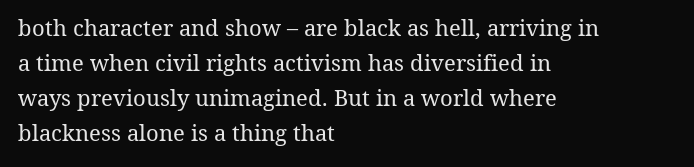both character and show – are black as hell, arriving in a time when civil rights activism has diversified in ways previously unimagined. But in a world where blackness alone is a thing that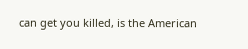can get you killed, is the American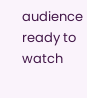audience ready to watch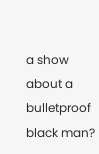a show about a bulletproof black man?